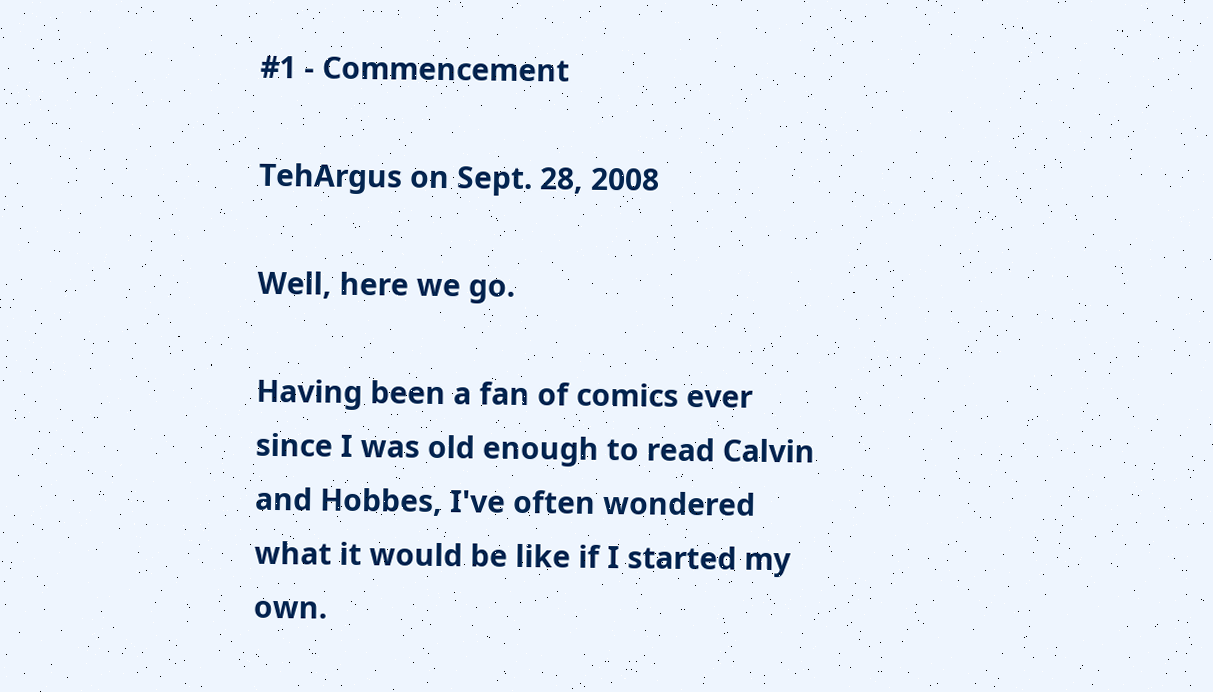#1 - Commencement

TehArgus on Sept. 28, 2008

Well, here we go.

Having been a fan of comics ever since I was old enough to read Calvin and Hobbes, I've often wondered what it would be like if I started my own.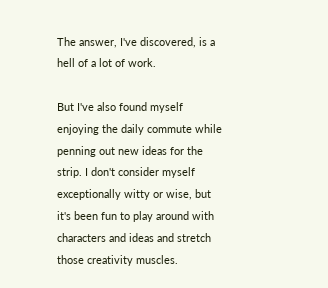The answer, I've discovered, is a hell of a lot of work.

But I've also found myself enjoying the daily commute while penning out new ideas for the strip. I don't consider myself exceptionally witty or wise, but it's been fun to play around with characters and ideas and stretch those creativity muscles.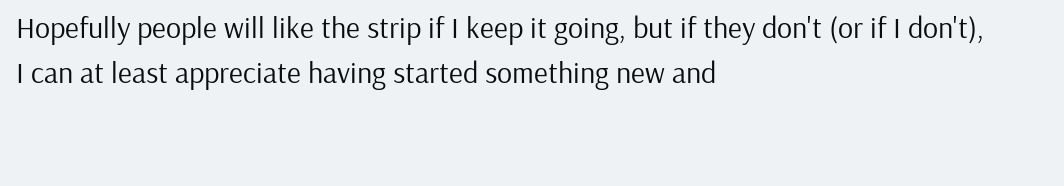Hopefully people will like the strip if I keep it going, but if they don't (or if I don't), I can at least appreciate having started something new and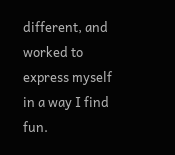different, and worked to express myself in a way I find fun.